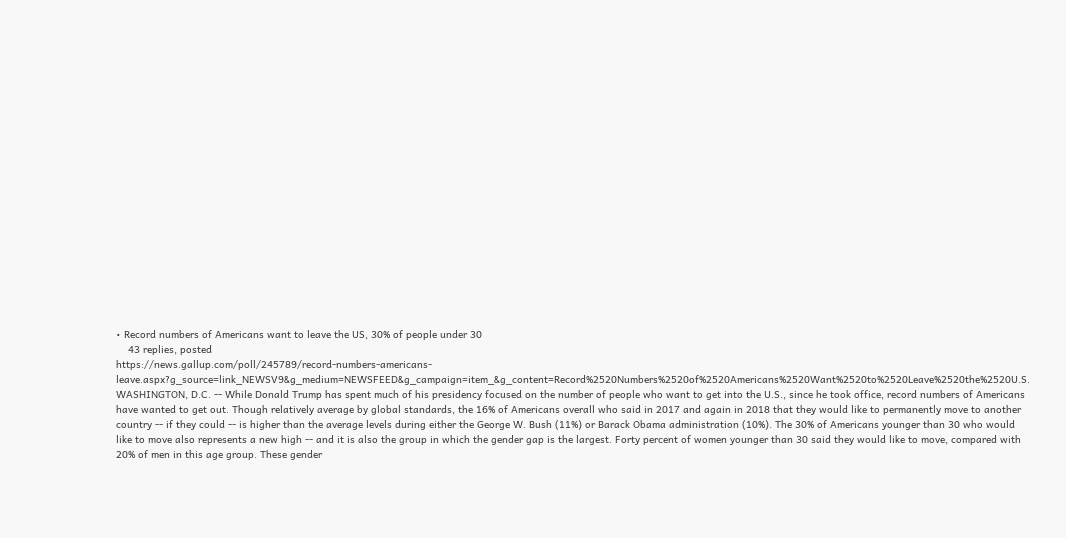• Record numbers of Americans want to leave the US, 30% of people under 30
    43 replies, posted
https://news.gallup.com/poll/245789/record-numbers-americans-leave.aspx?g_source=link_NEWSV9&g_medium=NEWSFEED&g_campaign=item_&g_content=Record%2520Numbers%2520of%2520Americans%2520Want%2520to%2520Leave%2520the%2520U.S. WASHINGTON, D.C. -- While Donald Trump has spent much of his presidency focused on the number of people who want to get into the U.S., since he took office, record numbers of Americans have wanted to get out. Though relatively average by global standards, the 16% of Americans overall who said in 2017 and again in 2018 that they would like to permanently move to another country -- if they could -- is higher than the average levels during either the George W. Bush (11%) or Barack Obama administration (10%). The 30% of Americans younger than 30 who would like to move also represents a new high -- and it is also the group in which the gender gap is the largest. Forty percent of women younger than 30 said they would like to move, compared with 20% of men in this age group. These gender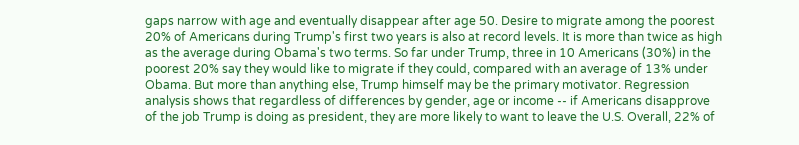gaps narrow with age and eventually disappear after age 50. Desire to migrate among the poorest 20% of Americans during Trump's first two years is also at record levels. It is more than twice as high as the average during Obama's two terms. So far under Trump, three in 10 Americans (30%) in the poorest 20% say they would like to migrate if they could, compared with an average of 13% under Obama. But more than anything else, Trump himself may be the primary motivator. Regression analysis shows that regardless of differences by gender, age or income -- if Americans disapprove of the job Trump is doing as president, they are more likely to want to leave the U.S. Overall, 22% of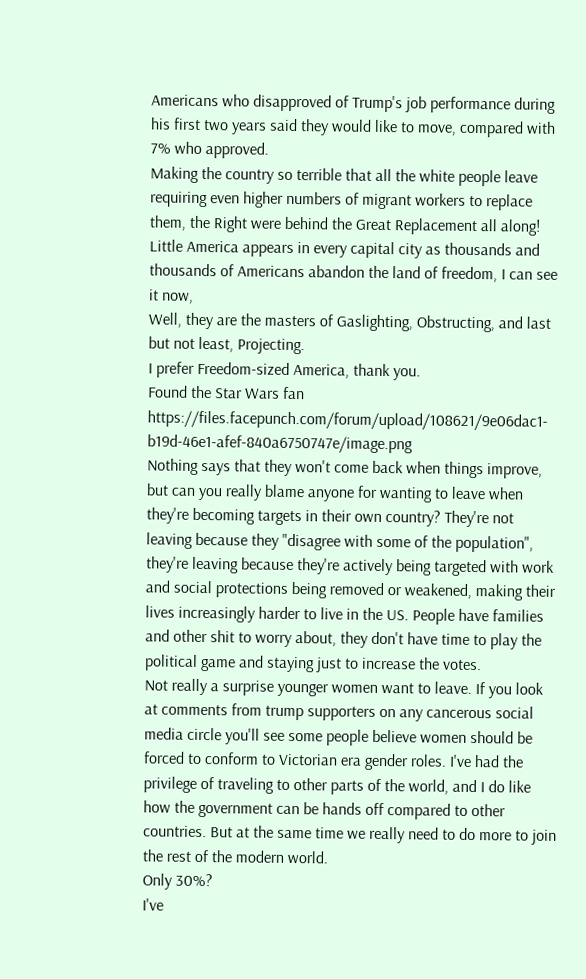Americans who disapproved of Trump's job performance during his first two years said they would like to move, compared with 7% who approved.
Making the country so terrible that all the white people leave requiring even higher numbers of migrant workers to replace them, the Right were behind the Great Replacement all along!
Little America appears in every capital city as thousands and thousands of Americans abandon the land of freedom, I can see it now,
Well, they are the masters of Gaslighting, Obstructing, and last but not least, Projecting.
I prefer Freedom-sized America, thank you.
Found the Star Wars fan https://files.facepunch.com/forum/upload/108621/9e06dac1-b19d-46e1-afef-840a6750747e/image.png
Nothing says that they won't come back when things improve, but can you really blame anyone for wanting to leave when they're becoming targets in their own country? They're not leaving because they "disagree with some of the population", they're leaving because they're actively being targeted with work and social protections being removed or weakened, making their lives increasingly harder to live in the US. People have families and other shit to worry about, they don't have time to play the political game and staying just to increase the votes.
Not really a surprise younger women want to leave. If you look at comments from trump supporters on any cancerous social media circle you'll see some people believe women should be forced to conform to Victorian era gender roles. I've had the privilege of traveling to other parts of the world, and I do like how the government can be hands off compared to other countries. But at the same time we really need to do more to join the rest of the modern world.
Only 30%?
I've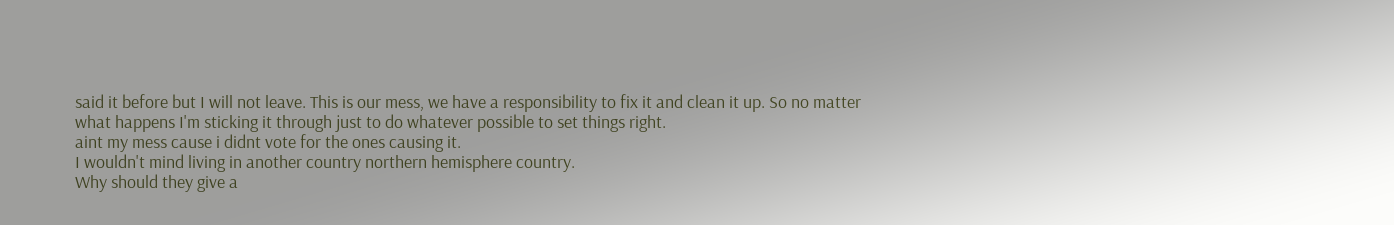said it before but I will not leave. This is our mess, we have a responsibility to fix it and clean it up. So no matter what happens I'm sticking it through just to do whatever possible to set things right.
aint my mess cause i didnt vote for the ones causing it.
I wouldn't mind living in another country northern hemisphere country.
Why should they give a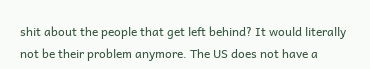shit about the people that get left behind? It would literally not be their problem anymore. The US does not have a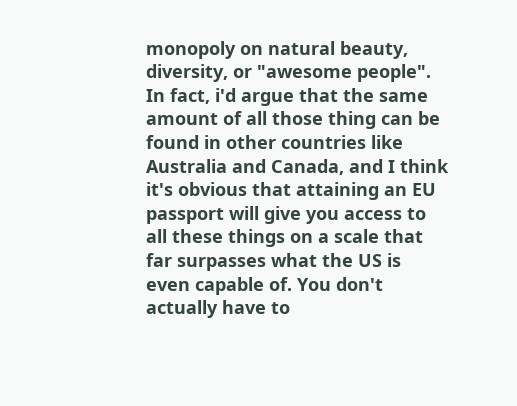monopoly on natural beauty, diversity, or "awesome people". In fact, i'd argue that the same amount of all those thing can be found in other countries like Australia and Canada, and I think it's obvious that attaining an EU passport will give you access to all these things on a scale that far surpasses what the US is even capable of. You don't actually have to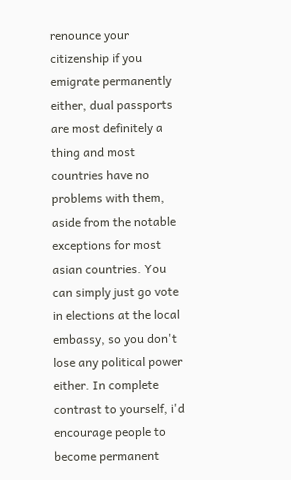renounce your citizenship if you emigrate permanently either, dual passports are most definitely a thing and most countries have no problems with them, aside from the notable exceptions for most asian countries. You can simply just go vote in elections at the local embassy, so you don't lose any political power either. In complete contrast to yourself, i'd encourage people to become permanent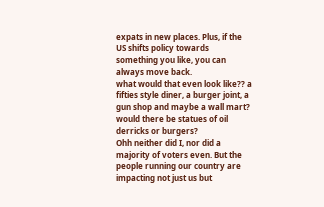expats in new places. Plus, if the US shifts policy towards something you like, you can always move back.
what would that even look like?? a fifties style diner, a burger joint, a gun shop and maybe a wall mart? would there be statues of oil derricks or burgers?
Ohh neither did I, nor did a majority of voters even. But the people running our country are impacting not just us but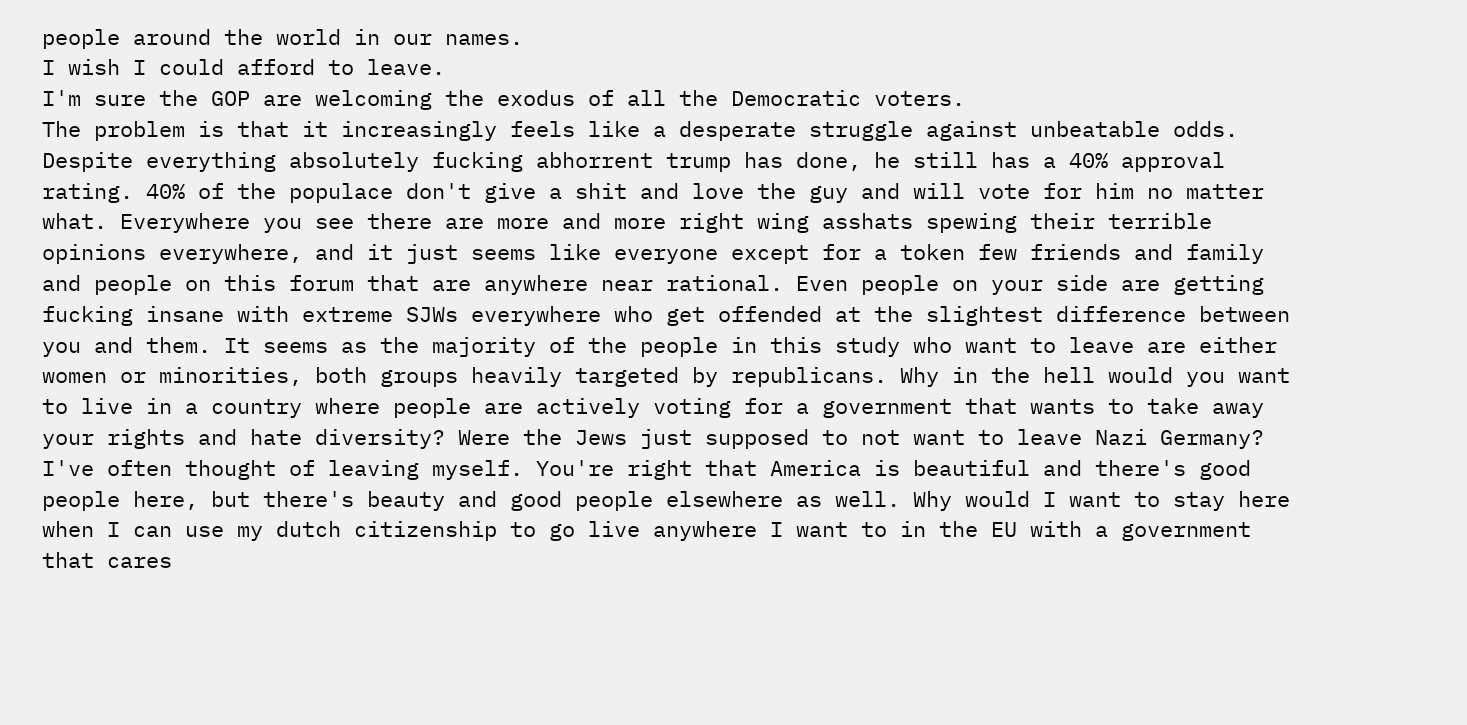people around the world in our names.
I wish I could afford to leave.
I'm sure the GOP are welcoming the exodus of all the Democratic voters.
The problem is that it increasingly feels like a desperate struggle against unbeatable odds. Despite everything absolutely fucking abhorrent trump has done, he still has a 40% approval rating. 40% of the populace don't give a shit and love the guy and will vote for him no matter what. Everywhere you see there are more and more right wing asshats spewing their terrible opinions everywhere, and it just seems like everyone except for a token few friends and family and people on this forum that are anywhere near rational. Even people on your side are getting fucking insane with extreme SJWs everywhere who get offended at the slightest difference between you and them. It seems as the majority of the people in this study who want to leave are either women or minorities, both groups heavily targeted by republicans. Why in the hell would you want to live in a country where people are actively voting for a government that wants to take away your rights and hate diversity? Were the Jews just supposed to not want to leave Nazi Germany? I've often thought of leaving myself. You're right that America is beautiful and there's good people here, but there's beauty and good people elsewhere as well. Why would I want to stay here when I can use my dutch citizenship to go live anywhere I want to in the EU with a government that cares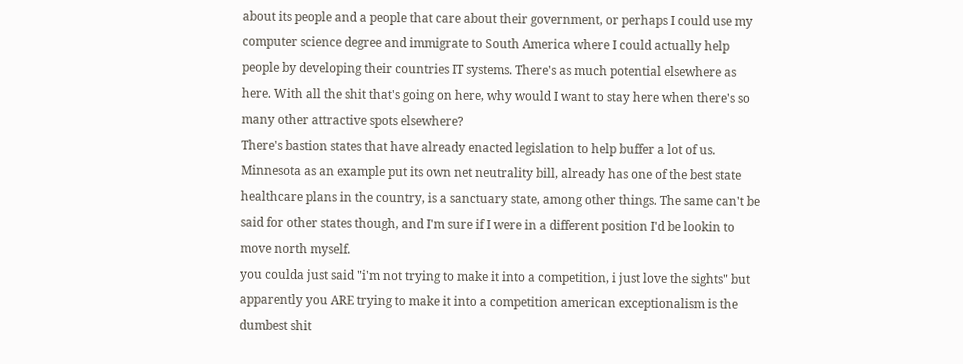about its people and a people that care about their government, or perhaps I could use my computer science degree and immigrate to South America where I could actually help people by developing their countries IT systems. There's as much potential elsewhere as here. With all the shit that's going on here, why would I want to stay here when there's so many other attractive spots elsewhere?
There's bastion states that have already enacted legislation to help buffer a lot of us. Minnesota as an example put its own net neutrality bill, already has one of the best state healthcare plans in the country, is a sanctuary state, among other things. The same can't be said for other states though, and I'm sure if I were in a different position I'd be lookin to move north myself.
you coulda just said "i'm not trying to make it into a competition, i just love the sights" but apparently you ARE trying to make it into a competition american exceptionalism is the dumbest shit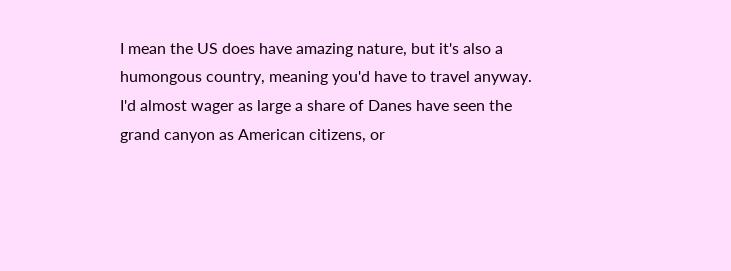I mean the US does have amazing nature, but it's also a humongous country, meaning you'd have to travel anyway. I'd almost wager as large a share of Danes have seen the grand canyon as American citizens, or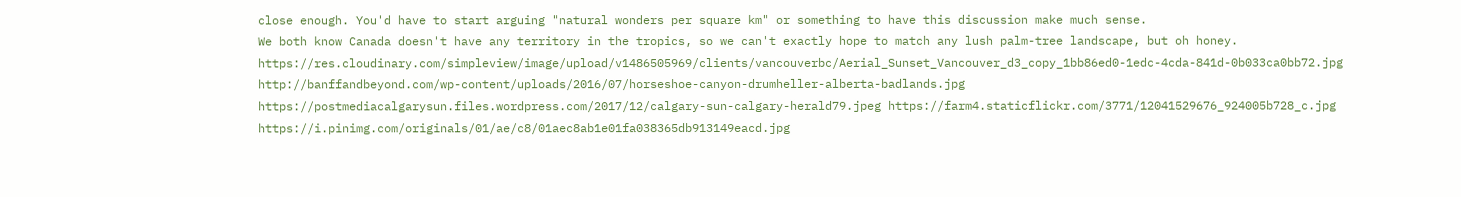close enough. You'd have to start arguing "natural wonders per square km" or something to have this discussion make much sense.
We both know Canada doesn't have any territory in the tropics, so we can't exactly hope to match any lush palm-tree landscape, but oh honey. https://res.cloudinary.com/simpleview/image/upload/v1486505969/clients/vancouverbc/Aerial_Sunset_Vancouver_d3_copy_1bb86ed0-1edc-4cda-841d-0b033ca0bb72.jpg http://banffandbeyond.com/wp-content/uploads/2016/07/horseshoe-canyon-drumheller-alberta-badlands.jpg https://postmediacalgarysun.files.wordpress.com/2017/12/calgary-sun-calgary-herald79.jpeg https://farm4.staticflickr.com/3771/12041529676_924005b728_c.jpg https://i.pinimg.com/originals/01/ae/c8/01aec8ab1e01fa038365db913149eacd.jpg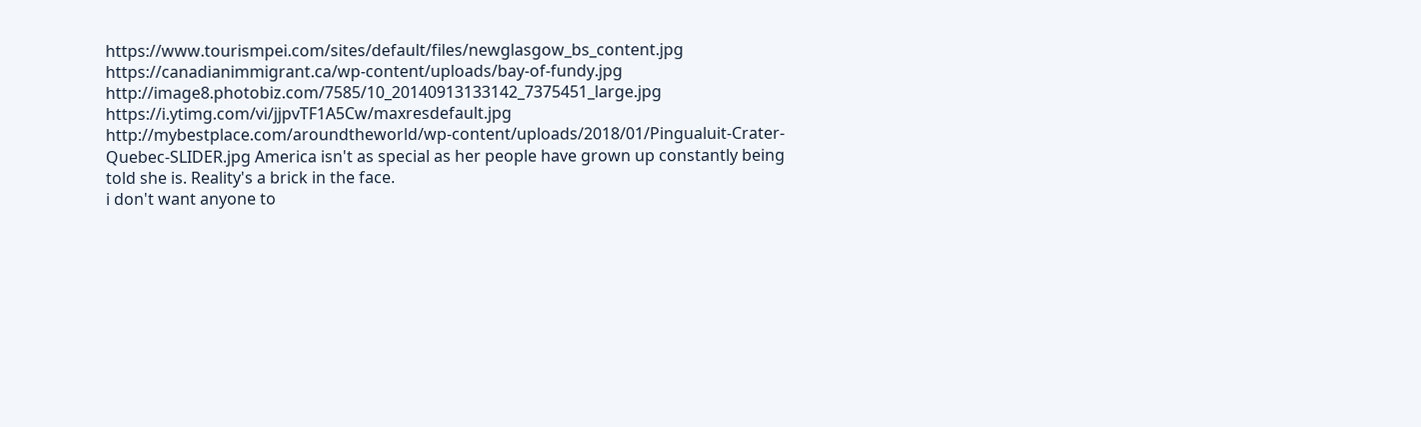https://www.tourismpei.com/sites/default/files/newglasgow_bs_content.jpg https://canadianimmigrant.ca/wp-content/uploads/bay-of-fundy.jpg http://image8.photobiz.com/7585/10_20140913133142_7375451_large.jpg https://i.ytimg.com/vi/jjpvTF1A5Cw/maxresdefault.jpg http://mybestplace.com/aroundtheworld/wp-content/uploads/2018/01/Pingualuit-Crater-Quebec-SLIDER.jpg America isn't as special as her people have grown up constantly being told she is. Reality's a brick in the face.
i don't want anyone to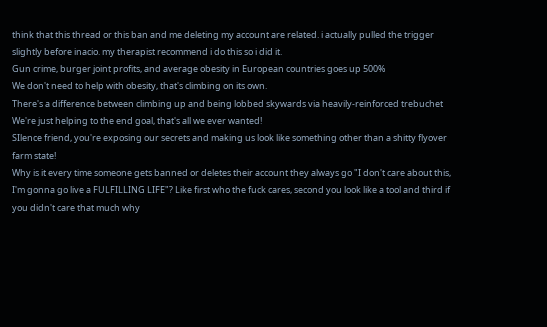think that this thread or this ban and me deleting my account are related. i actually pulled the trigger slightly before inacio. my therapist recommend i do this so i did it.
Gun crime, burger joint profits, and average obesity in European countries goes up 500%
We don't need to help with obesity, that's climbing on its own.
There's a difference between climbing up and being lobbed skywards via heavily-reinforced trebuchet
We're just helping to the end goal, that's all we ever wanted!
SIlence friend, you're exposing our secrets and making us look like something other than a shitty flyover farm state!
Why is it every time someone gets banned or deletes their account they always go "I don't care about this, I'm gonna go live a FULFILLING LIFE"? Like first who the fuck cares, second you look like a tool and third if you didn't care that much why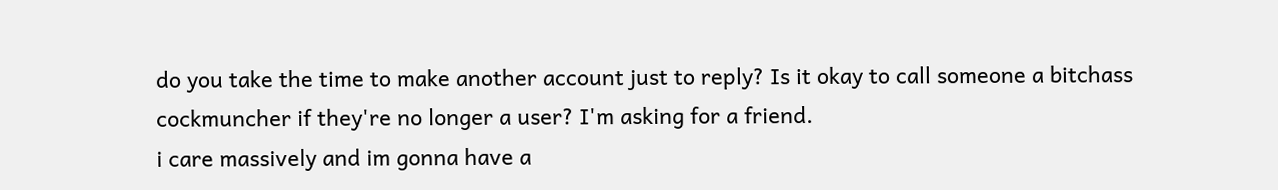do you take the time to make another account just to reply? Is it okay to call someone a bitchass cockmuncher if they're no longer a user? I'm asking for a friend.
i care massively and im gonna have a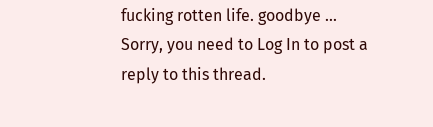fucking rotten life. goodbye ...
Sorry, you need to Log In to post a reply to this thread.